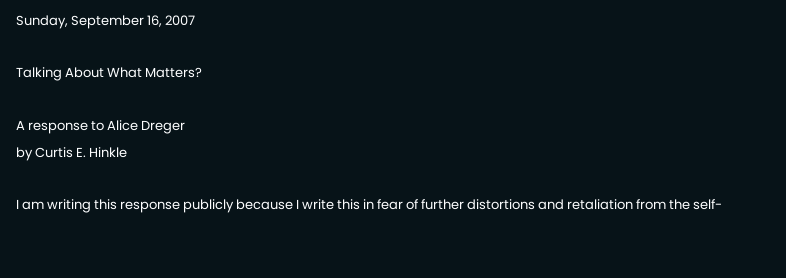Sunday, September 16, 2007

Talking About What Matters?

A response to Alice Dreger
by Curtis E. Hinkle

I am writing this response publicly because I write this in fear of further distortions and retaliation from the self-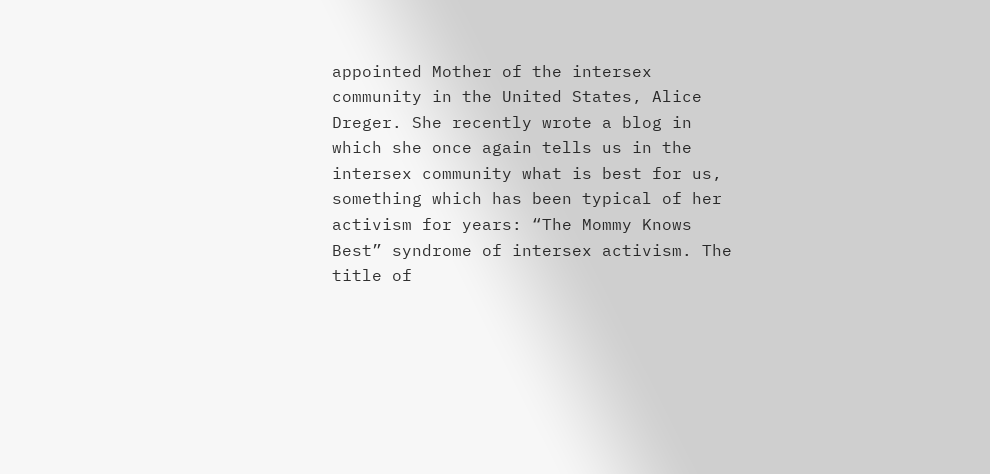appointed Mother of the intersex community in the United States, Alice Dreger. She recently wrote a blog in which she once again tells us in the intersex community what is best for us, something which has been typical of her activism for years: “The Mommy Knows Best” syndrome of intersex activism. The title of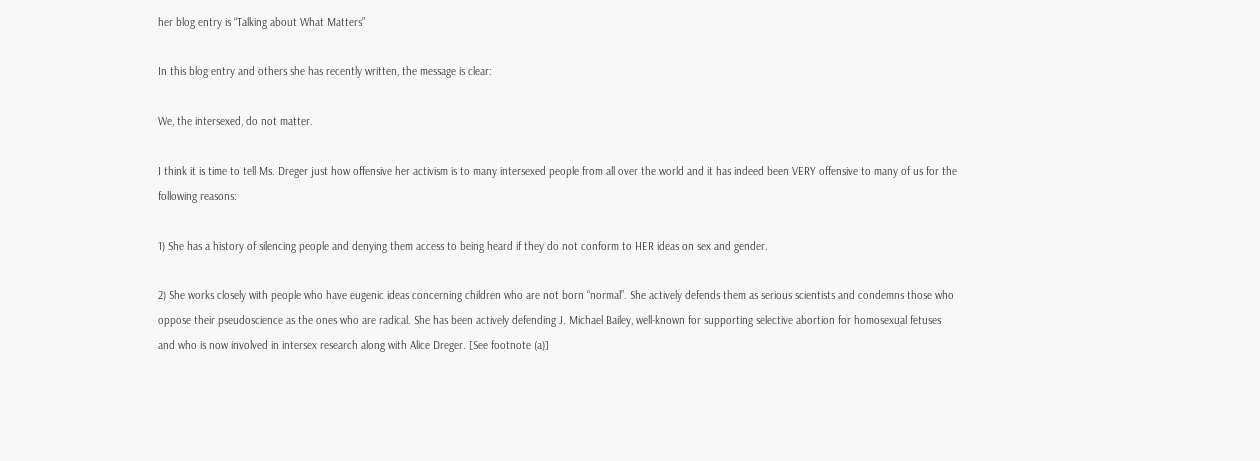her blog entry is “Talking about What Matters”

In this blog entry and others she has recently written, the message is clear:

We, the intersexed, do not matter.

I think it is time to tell Ms. Dreger just how offensive her activism is to many intersexed people from all over the world and it has indeed been VERY offensive to many of us for the following reasons:

1) She has a history of silencing people and denying them access to being heard if they do not conform to HER ideas on sex and gender.

2) She works closely with people who have eugenic ideas concerning children who are not born “normal”. She actively defends them as serious scientists and condemns those who oppose their pseudoscience as the ones who are radical. She has been actively defending J. Michael Bailey, well-known for supporting selective abortion for homosexual fetuses and who is now involved in intersex research along with Alice Dreger. [See footnote (a)]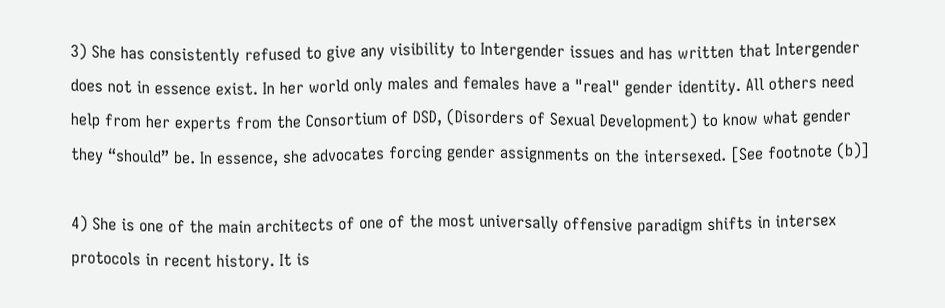3) She has consistently refused to give any visibility to Intergender issues and has written that Intergender does not in essence exist. In her world only males and females have a "real" gender identity. All others need help from her experts from the Consortium of DSD, (Disorders of Sexual Development) to know what gender they “should” be. In essence, she advocates forcing gender assignments on the intersexed. [See footnote (b)]

4) She is one of the main architects of one of the most universally offensive paradigm shifts in intersex protocols in recent history. It is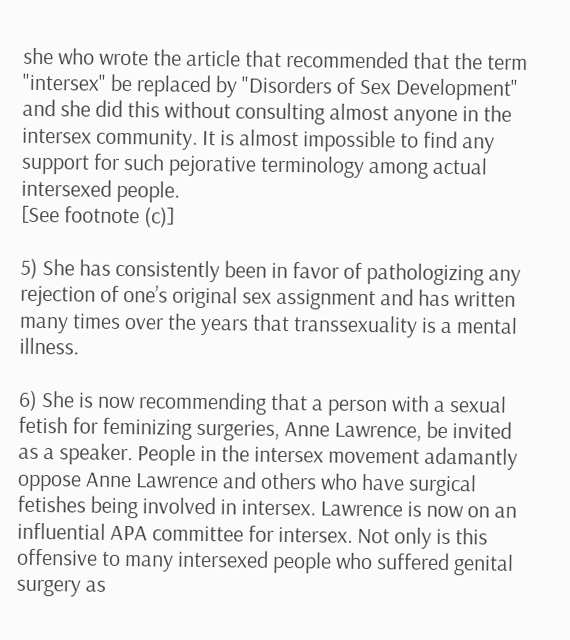she who wrote the article that recommended that the term "intersex" be replaced by "Disorders of Sex Development" and she did this without consulting almost anyone in the intersex community. It is almost impossible to find any support for such pejorative terminology among actual intersexed people.
[See footnote (c)]

5) She has consistently been in favor of pathologizing any rejection of one’s original sex assignment and has written many times over the years that transsexuality is a mental illness.

6) She is now recommending that a person with a sexual fetish for feminizing surgeries, Anne Lawrence, be invited as a speaker. People in the intersex movement adamantly oppose Anne Lawrence and others who have surgical fetishes being involved in intersex. Lawrence is now on an influential APA committee for intersex. Not only is this offensive to many intersexed people who suffered genital surgery as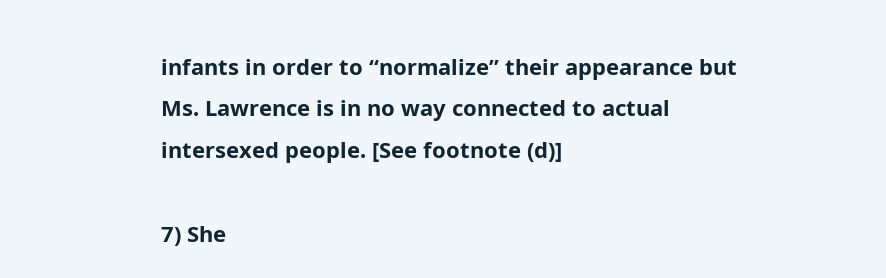infants in order to “normalize” their appearance but Ms. Lawrence is in no way connected to actual intersexed people. [See footnote (d)]

7) She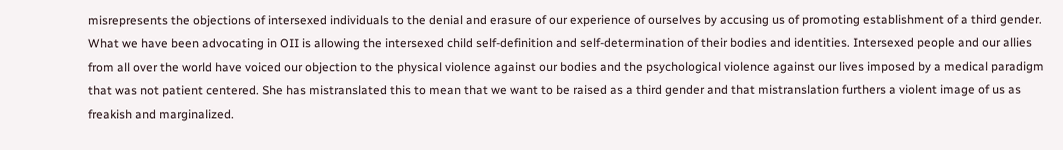misrepresents the objections of intersexed individuals to the denial and erasure of our experience of ourselves by accusing us of promoting establishment of a third gender. What we have been advocating in OII is allowing the intersexed child self-definition and self-determination of their bodies and identities. Intersexed people and our allies from all over the world have voiced our objection to the physical violence against our bodies and the psychological violence against our lives imposed by a medical paradigm that was not patient centered. She has mistranslated this to mean that we want to be raised as a third gender and that mistranslation furthers a violent image of us as freakish and marginalized.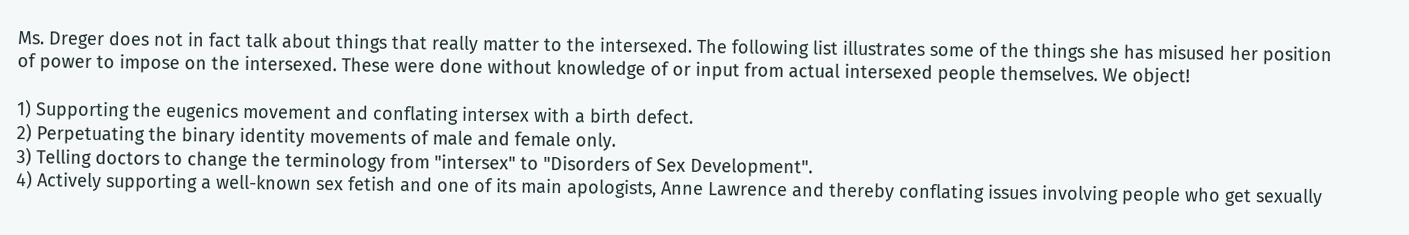Ms. Dreger does not in fact talk about things that really matter to the intersexed. The following list illustrates some of the things she has misused her position of power to impose on the intersexed. These were done without knowledge of or input from actual intersexed people themselves. We object!

1) Supporting the eugenics movement and conflating intersex with a birth defect.
2) Perpetuating the binary identity movements of male and female only.
3) Telling doctors to change the terminology from "intersex" to "Disorders of Sex Development".
4) Actively supporting a well-known sex fetish and one of its main apologists, Anne Lawrence and thereby conflating issues involving people who get sexually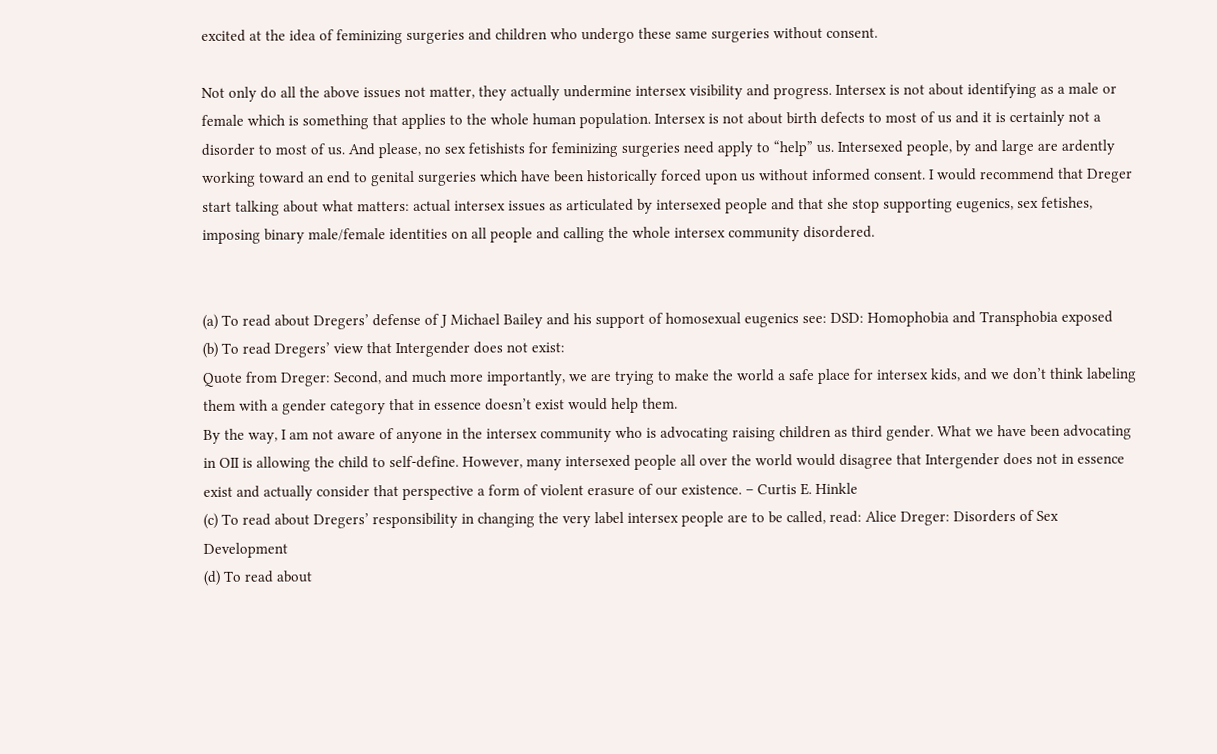excited at the idea of feminizing surgeries and children who undergo these same surgeries without consent.

Not only do all the above issues not matter, they actually undermine intersex visibility and progress. Intersex is not about identifying as a male or female which is something that applies to the whole human population. Intersex is not about birth defects to most of us and it is certainly not a disorder to most of us. And please, no sex fetishists for feminizing surgeries need apply to “help” us. Intersexed people, by and large are ardently working toward an end to genital surgeries which have been historically forced upon us without informed consent. I would recommend that Dreger start talking about what matters: actual intersex issues as articulated by intersexed people and that she stop supporting eugenics, sex fetishes, imposing binary male/female identities on all people and calling the whole intersex community disordered.


(a) To read about Dregers’ defense of J Michael Bailey and his support of homosexual eugenics see: DSD: Homophobia and Transphobia exposed
(b) To read Dregers’ view that Intergender does not exist:
Quote from Dreger: Second, and much more importantly, we are trying to make the world a safe place for intersex kids, and we don’t think labeling them with a gender category that in essence doesn’t exist would help them.
By the way, I am not aware of anyone in the intersex community who is advocating raising children as third gender. What we have been advocating in OII is allowing the child to self-define. However, many intersexed people all over the world would disagree that Intergender does not in essence exist and actually consider that perspective a form of violent erasure of our existence. – Curtis E. Hinkle
(c) To read about Dregers’ responsibility in changing the very label intersex people are to be called, read: Alice Dreger: Disorders of Sex Development
(d) To read about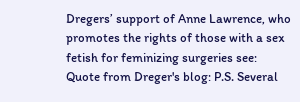Dregers’ support of Anne Lawrence, who promotes the rights of those with a sex fetish for feminizing surgeries see:
Quote from Dreger's blog: P.S. Several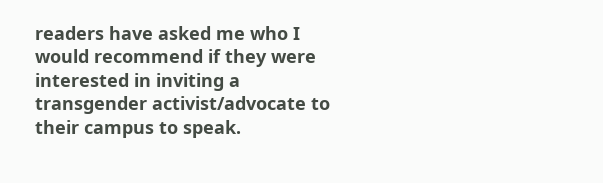readers have asked me who I would recommend if they were interested in inviting a transgender activist/advocate to their campus to speak.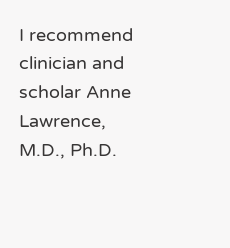I recommend clinician and scholar Anne Lawrence, M.D., Ph.D.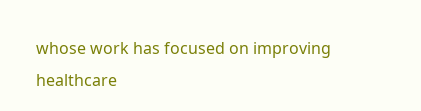whose work has focused on improving healthcare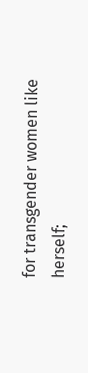for transgender women like herself;